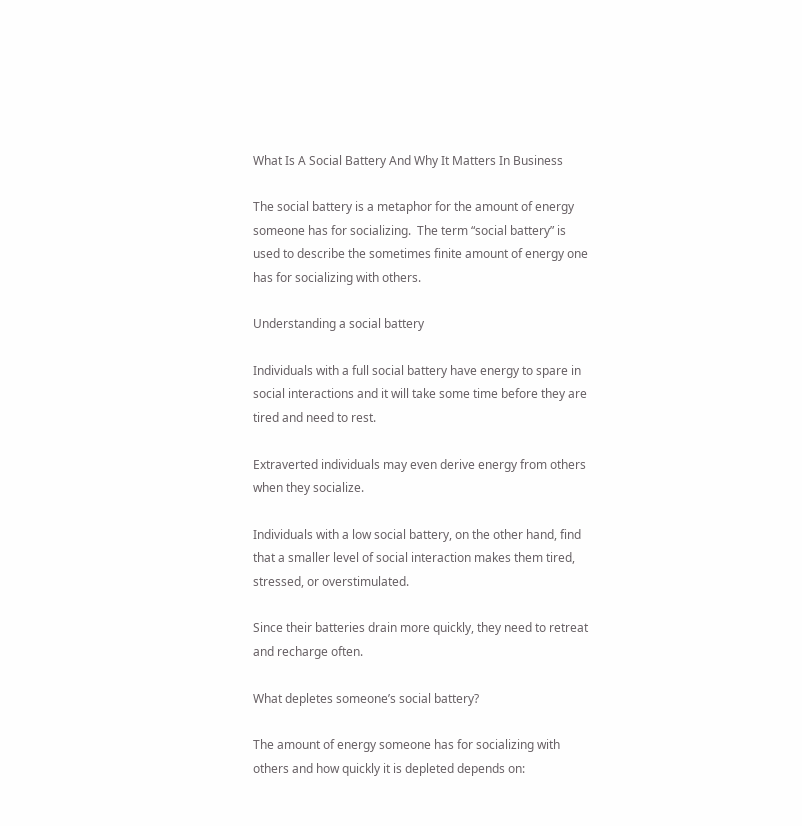What Is A Social Battery And Why It Matters In Business

The social battery is a metaphor for the amount of energy someone has for socializing.  The term “social battery” is used to describe the sometimes finite amount of energy one has for socializing with others.

Understanding a social battery

Individuals with a full social battery have energy to spare in social interactions and it will take some time before they are tired and need to rest.

Extraverted individuals may even derive energy from others when they socialize.

Individuals with a low social battery, on the other hand, find that a smaller level of social interaction makes them tired, stressed, or overstimulated.

Since their batteries drain more quickly, they need to retreat and recharge often.

What depletes someone’s social battery?

The amount of energy someone has for socializing with others and how quickly it is depleted depends on: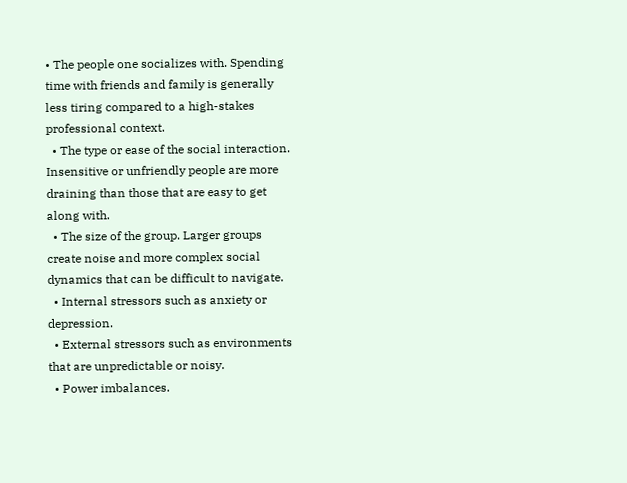• The people one socializes with. Spending time with friends and family is generally less tiring compared to a high-stakes professional context.
  • The type or ease of the social interaction. Insensitive or unfriendly people are more draining than those that are easy to get along with.
  • The size of the group. Larger groups create noise and more complex social dynamics that can be difficult to navigate.
  • Internal stressors such as anxiety or depression.
  • External stressors such as environments that are unpredictable or noisy.
  • Power imbalances.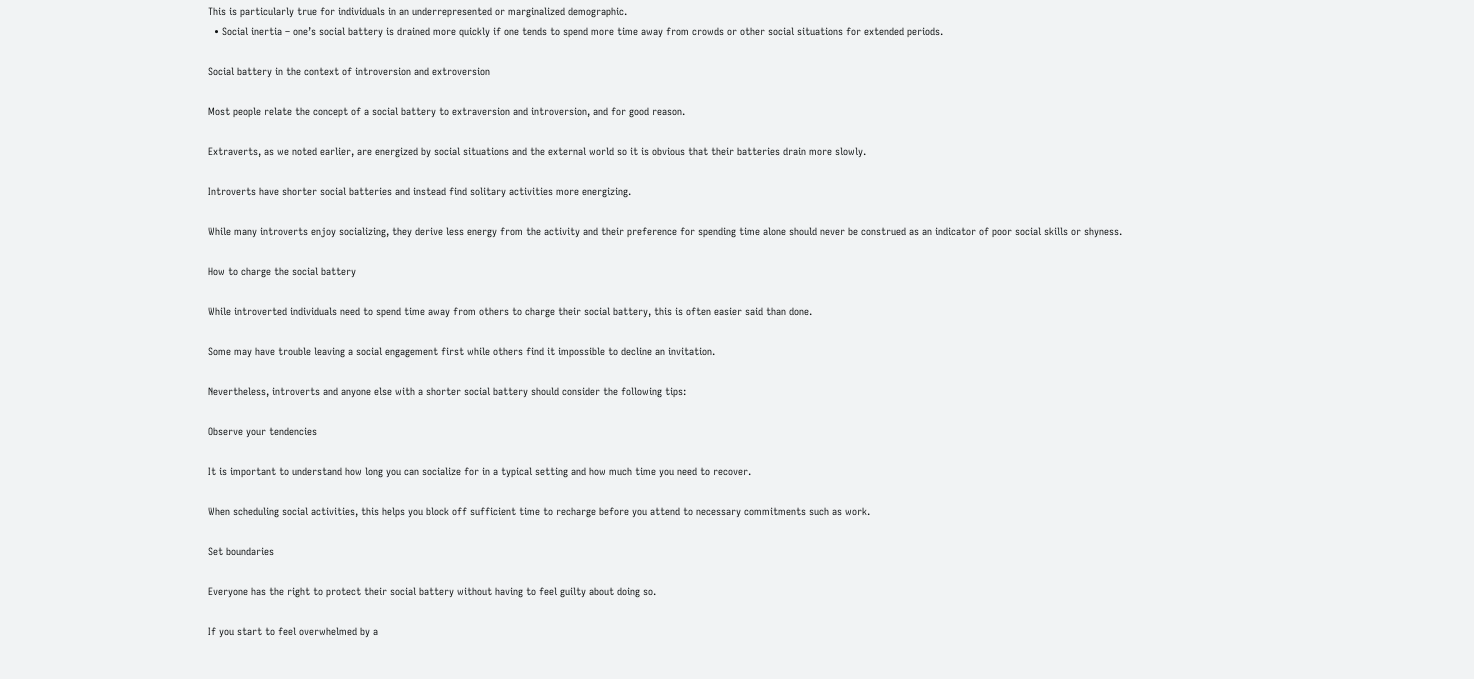This is particularly true for individuals in an underrepresented or marginalized demographic.
  • Social inertia – one’s social battery is drained more quickly if one tends to spend more time away from crowds or other social situations for extended periods.

Social battery in the context of introversion and extroversion

Most people relate the concept of a social battery to extraversion and introversion, and for good reason.

Extraverts, as we noted earlier, are energized by social situations and the external world so it is obvious that their batteries drain more slowly.

Introverts have shorter social batteries and instead find solitary activities more energizing.

While many introverts enjoy socializing, they derive less energy from the activity and their preference for spending time alone should never be construed as an indicator of poor social skills or shyness.

How to charge the social battery

While introverted individuals need to spend time away from others to charge their social battery, this is often easier said than done.

Some may have trouble leaving a social engagement first while others find it impossible to decline an invitation.

Nevertheless, introverts and anyone else with a shorter social battery should consider the following tips:

Observe your tendencies

It is important to understand how long you can socialize for in a typical setting and how much time you need to recover.

When scheduling social activities, this helps you block off sufficient time to recharge before you attend to necessary commitments such as work.

Set boundaries

Everyone has the right to protect their social battery without having to feel guilty about doing so.

If you start to feel overwhelmed by a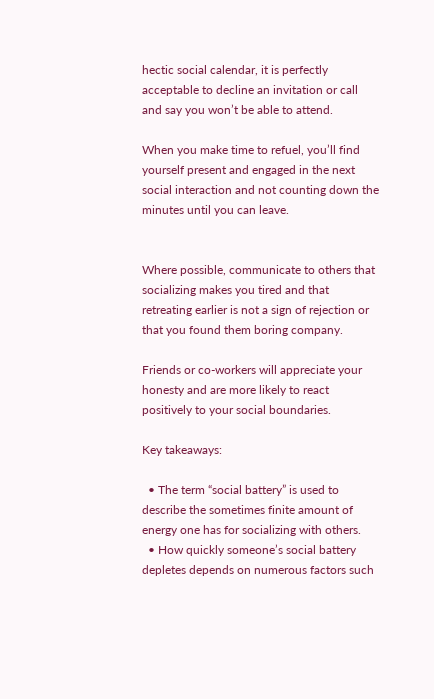hectic social calendar, it is perfectly acceptable to decline an invitation or call and say you won’t be able to attend.

When you make time to refuel, you’ll find yourself present and engaged in the next social interaction and not counting down the minutes until you can leave.


Where possible, communicate to others that socializing makes you tired and that retreating earlier is not a sign of rejection or that you found them boring company.

Friends or co-workers will appreciate your honesty and are more likely to react positively to your social boundaries.

Key takeaways:

  • The term “social battery” is used to describe the sometimes finite amount of energy one has for socializing with others.
  • How quickly someone’s social battery depletes depends on numerous factors such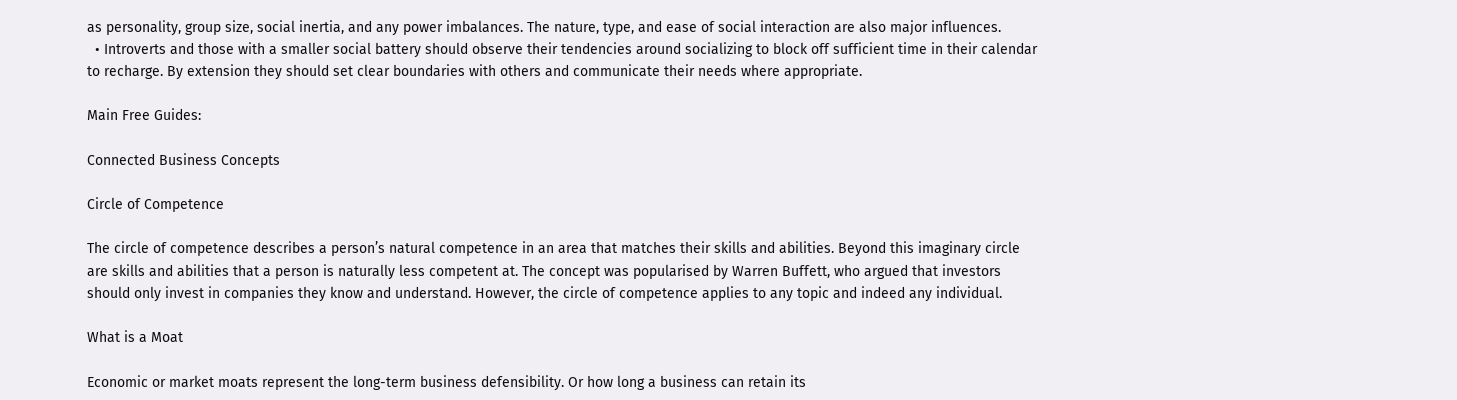as personality, group size, social inertia, and any power imbalances. The nature, type, and ease of social interaction are also major influences.
  • Introverts and those with a smaller social battery should observe their tendencies around socializing to block off sufficient time in their calendar to recharge. By extension they should set clear boundaries with others and communicate their needs where appropriate.

Main Free Guides:

Connected Business Concepts

Circle of Competence

The circle of competence describes a person’s natural competence in an area that matches their skills and abilities. Beyond this imaginary circle are skills and abilities that a person is naturally less competent at. The concept was popularised by Warren Buffett, who argued that investors should only invest in companies they know and understand. However, the circle of competence applies to any topic and indeed any individual.

What is a Moat

Economic or market moats represent the long-term business defensibility. Or how long a business can retain its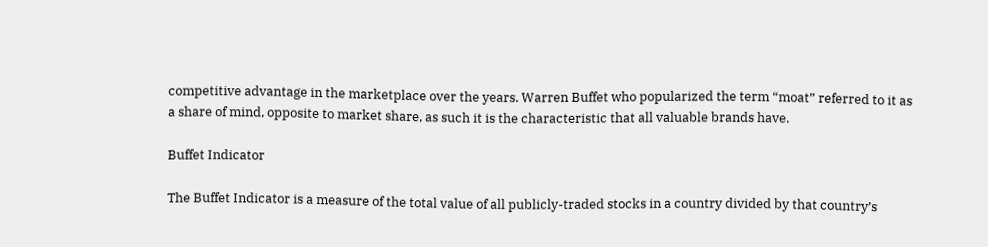competitive advantage in the marketplace over the years. Warren Buffet who popularized the term “moat” referred to it as a share of mind, opposite to market share, as such it is the characteristic that all valuable brands have.

Buffet Indicator

The Buffet Indicator is a measure of the total value of all publicly-traded stocks in a country divided by that country’s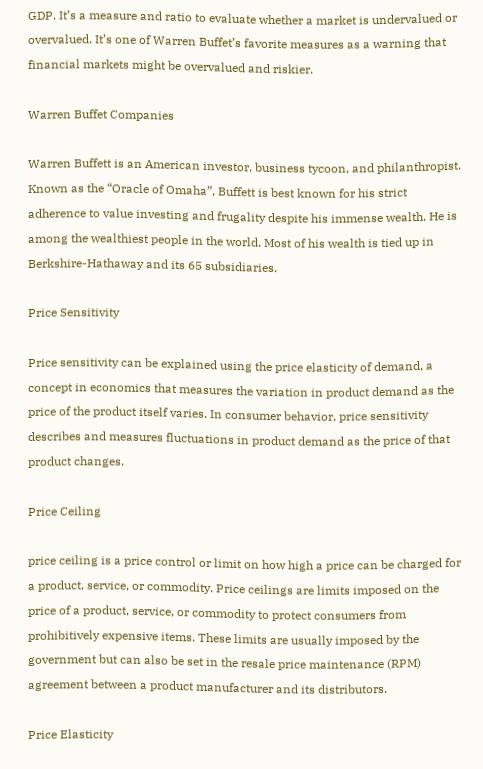GDP. It’s a measure and ratio to evaluate whether a market is undervalued or overvalued. It’s one of Warren Buffet’s favorite measures as a warning that financial markets might be overvalued and riskier.

Warren Buffet Companies

Warren Buffett is an American investor, business tycoon, and philanthropist. Known as the “Oracle of Omaha”, Buffett is best known for his strict adherence to value investing and frugality despite his immense wealth. He is among the wealthiest people in the world. Most of his wealth is tied up in Berkshire-Hathaway and its 65 subsidiaries.

Price Sensitivity

Price sensitivity can be explained using the price elasticity of demand, a concept in economics that measures the variation in product demand as the price of the product itself varies. In consumer behavior, price sensitivity describes and measures fluctuations in product demand as the price of that product changes.

Price Ceiling

price ceiling is a price control or limit on how high a price can be charged for a product, service, or commodity. Price ceilings are limits imposed on the price of a product, service, or commodity to protect consumers from prohibitively expensive items. These limits are usually imposed by the government but can also be set in the resale price maintenance (RPM) agreement between a product manufacturer and its distributors.

Price Elasticity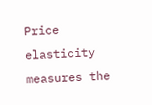Price elasticity measures the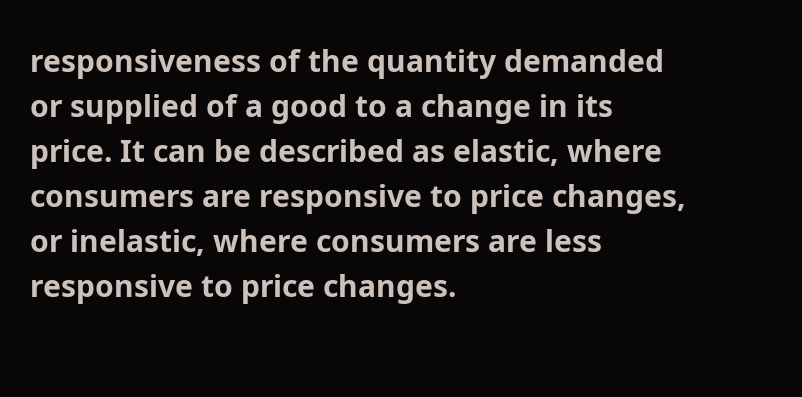responsiveness of the quantity demanded or supplied of a good to a change in its price. It can be described as elastic, where consumers are responsive to price changes, or inelastic, where consumers are less responsive to price changes.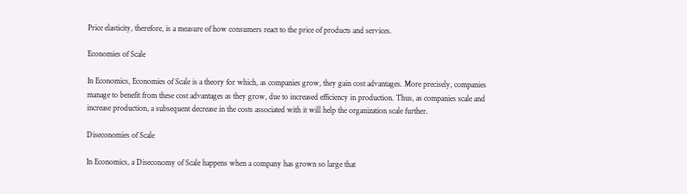Price elasticity, therefore, is a measure of how consumers react to the price of products and services.

Economies of Scale

In Economics, Economies of Scale is a theory for which, as companies grow, they gain cost advantages. More precisely, companies manage to benefit from these cost advantages as they grow, due to increased efficiency in production. Thus, as companies scale and increase production, a subsequent decrease in the costs associated with it will help the organization scale further.

Diseconomies of Scale

In Economics, a Diseconomy of Scale happens when a company has grown so large that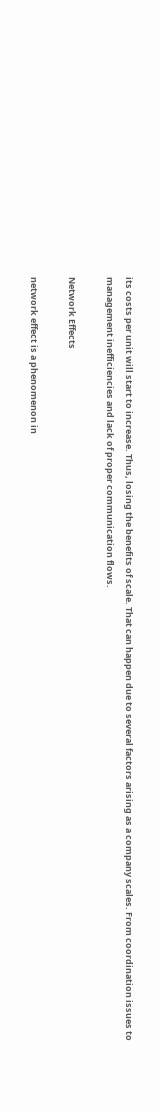its costs per unit will start to increase. Thus, losing the benefits of scale. That can happen due to several factors arising as a company scales. From coordination issues to management inefficiencies and lack of proper communication flows.

Network Effects

network effect is a phenomenon in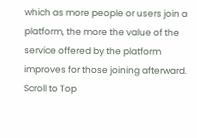which as more people or users join a platform, the more the value of the service offered by the platform improves for those joining afterward.
Scroll to Top